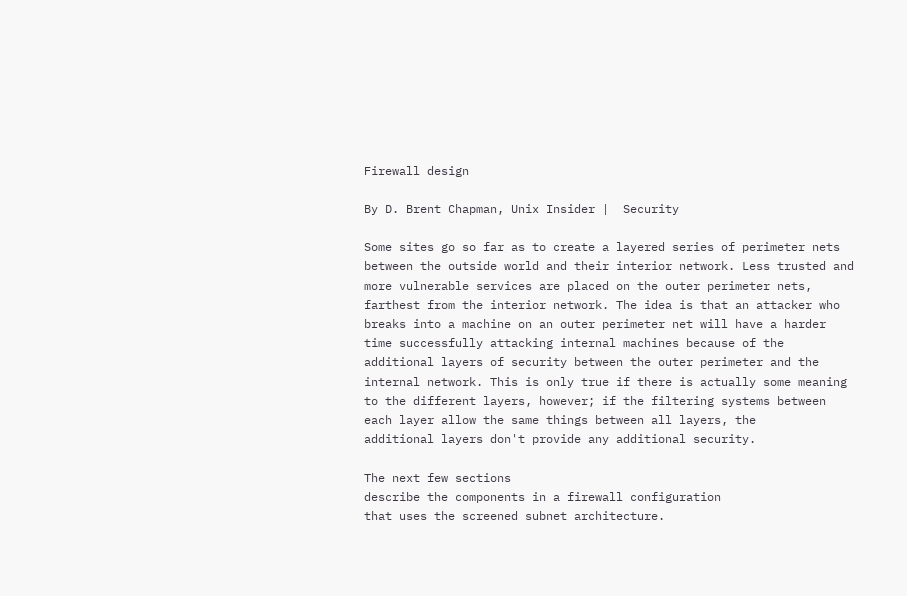Firewall design

By D. Brent Chapman, Unix Insider |  Security

Some sites go so far as to create a layered series of perimeter nets
between the outside world and their interior network. Less trusted and
more vulnerable services are placed on the outer perimeter nets,
farthest from the interior network. The idea is that an attacker who
breaks into a machine on an outer perimeter net will have a harder
time successfully attacking internal machines because of the
additional layers of security between the outer perimeter and the
internal network. This is only true if there is actually some meaning
to the different layers, however; if the filtering systems between
each layer allow the same things between all layers, the
additional layers don't provide any additional security.

The next few sections
describe the components in a firewall configuration
that uses the screened subnet architecture.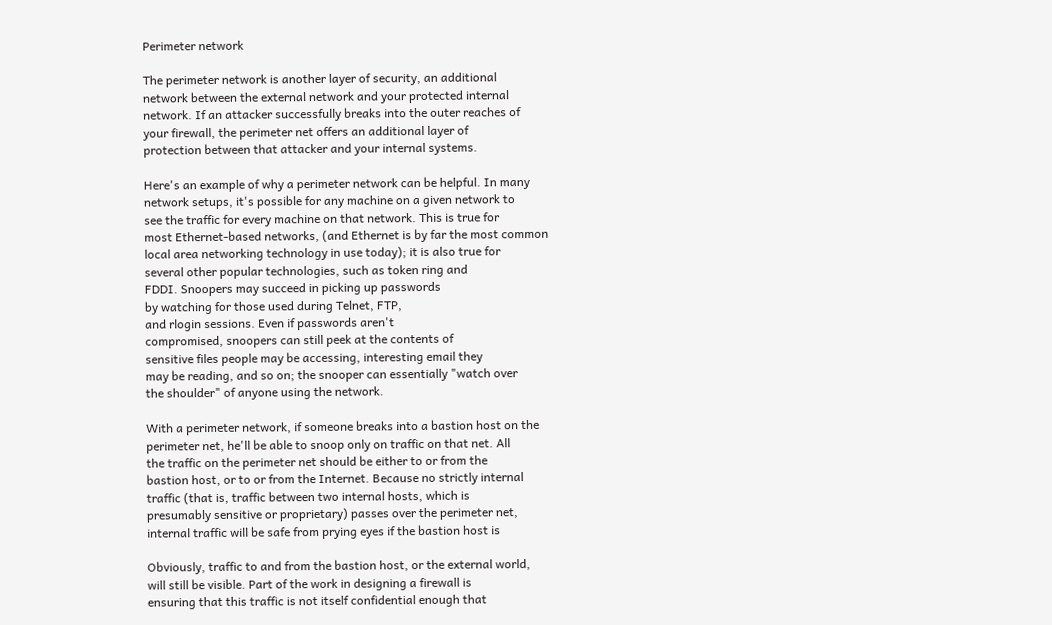Perimeter network

The perimeter network is another layer of security, an additional
network between the external network and your protected internal
network. If an attacker successfully breaks into the outer reaches of
your firewall, the perimeter net offers an additional layer of
protection between that attacker and your internal systems.

Here's an example of why a perimeter network can be helpful. In many
network setups, it's possible for any machine on a given network to
see the traffic for every machine on that network. This is true for
most Ethernet-based networks, (and Ethernet is by far the most common
local area networking technology in use today); it is also true for
several other popular technologies, such as token ring and
FDDI. Snoopers may succeed in picking up passwords
by watching for those used during Telnet, FTP,
and rlogin sessions. Even if passwords aren't
compromised, snoopers can still peek at the contents of
sensitive files people may be accessing, interesting email they
may be reading, and so on; the snooper can essentially "watch over
the shoulder" of anyone using the network.

With a perimeter network, if someone breaks into a bastion host on the
perimeter net, he'll be able to snoop only on traffic on that net. All
the traffic on the perimeter net should be either to or from the
bastion host, or to or from the Internet. Because no strictly internal
traffic (that is, traffic between two internal hosts, which is
presumably sensitive or proprietary) passes over the perimeter net,
internal traffic will be safe from prying eyes if the bastion host is

Obviously, traffic to and from the bastion host, or the external world,
will still be visible. Part of the work in designing a firewall is
ensuring that this traffic is not itself confidential enough that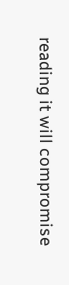reading it will compromise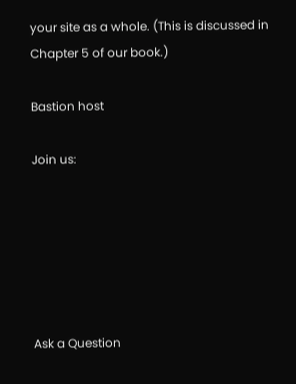your site as a whole. (This is discussed in
Chapter 5 of our book.)

Bastion host

Join us:






Ask a Question